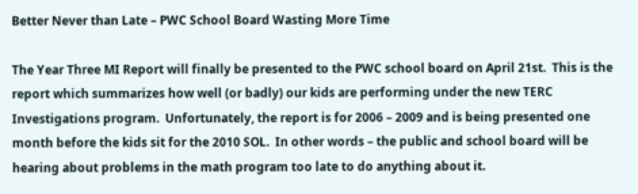Better Never than Late – PWC School Board Wasting More Time

The Year Three MI Report will finally be presented to the PWC school board on April 21st.  This is the report which summarizes how well (or badly) our kids are performing under the new TERC Investigations program.  Unfortunately, the report is for 2006 – 2009 and is being presented one month before the kids sit for the 2010 SOL.  In other words – the public and school board will be hearing about problems in the math program too late to do anything about it.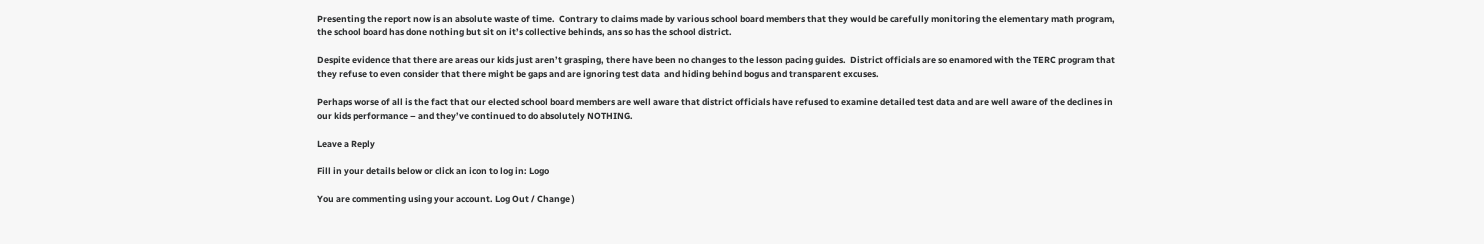Presenting the report now is an absolute waste of time.  Contrary to claims made by various school board members that they would be carefully monitoring the elementary math program, the school board has done nothing but sit on it’s collective behinds, ans so has the school district.

Despite evidence that there are areas our kids just aren’t grasping, there have been no changes to the lesson pacing guides.  District officials are so enamored with the TERC program that they refuse to even consider that there might be gaps and are ignoring test data  and hiding behind bogus and transparent excuses.

Perhaps worse of all is the fact that our elected school board members are well aware that district officials have refused to examine detailed test data and are well aware of the declines in our kids performance – and they’ve continued to do absolutely NOTHING.

Leave a Reply

Fill in your details below or click an icon to log in: Logo

You are commenting using your account. Log Out / Change )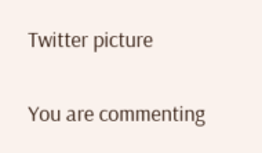Twitter picture

You are commenting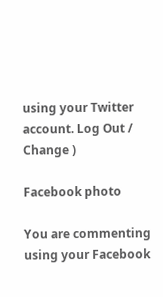using your Twitter account. Log Out / Change )

Facebook photo

You are commenting using your Facebook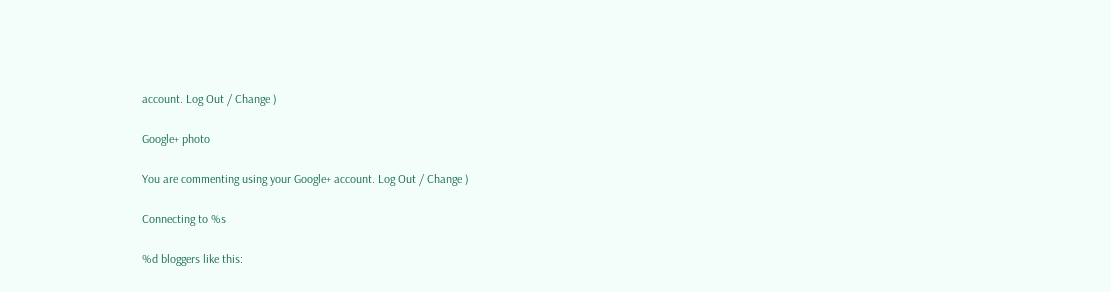account. Log Out / Change )

Google+ photo

You are commenting using your Google+ account. Log Out / Change )

Connecting to %s

%d bloggers like this: